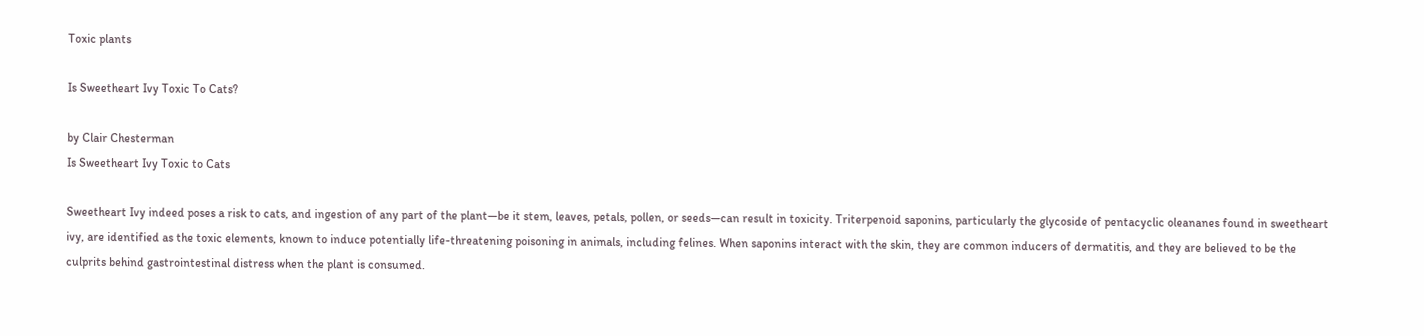Toxic plants

Is Sweetheart Ivy Toxic To Cats?

by Clair Chesterman
Is Sweetheart Ivy Toxic to Cats

Sweetheart Ivy indeed poses a risk to cats, and ingestion of any part of the plant—be it stem, leaves, petals, pollen, or seeds—can result in toxicity. Triterpenoid saponins, particularly the glycoside of pentacyclic oleananes found in sweetheart ivy, are identified as the toxic elements, known to induce potentially life-threatening poisoning in animals, including felines. When saponins interact with the skin, they are common inducers of dermatitis, and they are believed to be the culprits behind gastrointestinal distress when the plant is consumed.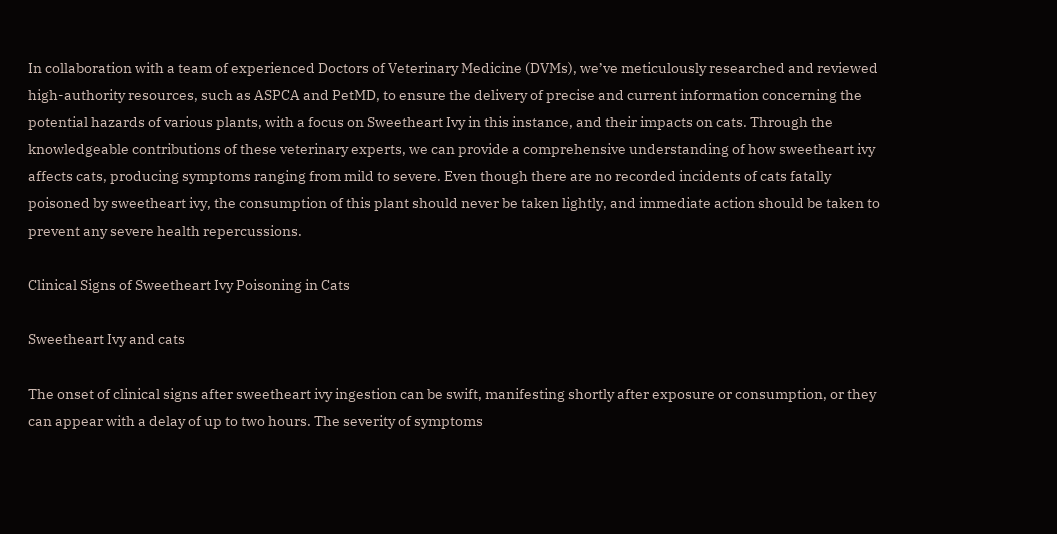In collaboration with a team of experienced Doctors of Veterinary Medicine (DVMs), we’ve meticulously researched and reviewed high-authority resources, such as ASPCA and PetMD, to ensure the delivery of precise and current information concerning the potential hazards of various plants, with a focus on Sweetheart Ivy in this instance, and their impacts on cats. Through the knowledgeable contributions of these veterinary experts, we can provide a comprehensive understanding of how sweetheart ivy affects cats, producing symptoms ranging from mild to severe. Even though there are no recorded incidents of cats fatally poisoned by sweetheart ivy, the consumption of this plant should never be taken lightly, and immediate action should be taken to prevent any severe health repercussions.

Clinical Signs of Sweetheart Ivy Poisoning in Cats

Sweetheart Ivy and cats

The onset of clinical signs after sweetheart ivy ingestion can be swift, manifesting shortly after exposure or consumption, or they can appear with a delay of up to two hours. The severity of symptoms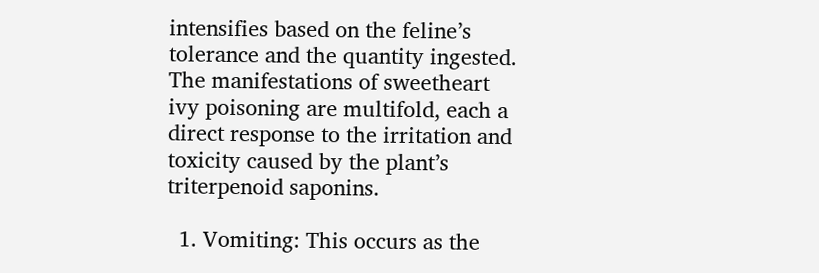intensifies based on the feline’s tolerance and the quantity ingested. The manifestations of sweetheart ivy poisoning are multifold, each a direct response to the irritation and toxicity caused by the plant’s triterpenoid saponins.

  1. Vomiting: This occurs as the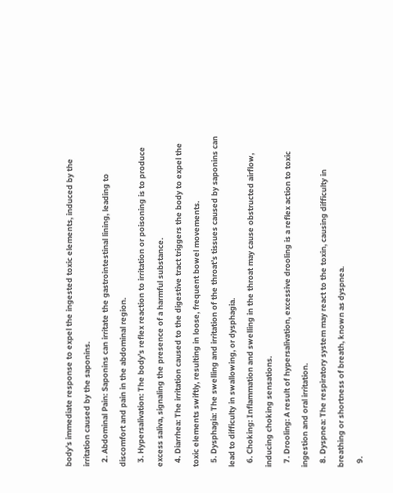body’s immediate response to expel the ingested toxic elements, induced by the irritation caused by the saponins.
  2. Abdominal Pain: Saponins can irritate the gastrointestinal lining, leading to discomfort and pain in the abdominal region.
  3. Hypersalivation: The body’s reflex reaction to irritation or poisoning is to produce excess saliva, signaling the presence of a harmful substance.
  4. Diarrhea: The irritation caused to the digestive tract triggers the body to expel the toxic elements swiftly, resulting in loose, frequent bowel movements.
  5. Dysphagia: The swelling and irritation of the throat’s tissues caused by saponins can lead to difficulty in swallowing, or dysphagia.
  6. Choking: Inflammation and swelling in the throat may cause obstructed airflow, inducing choking sensations.
  7. Drooling: A result of hypersalivation, excessive drooling is a reflex action to toxic ingestion and oral irritation.
  8. Dyspnea: The respiratory system may react to the toxin, causing difficulty in breathing or shortness of breath, known as dyspnea.
  9.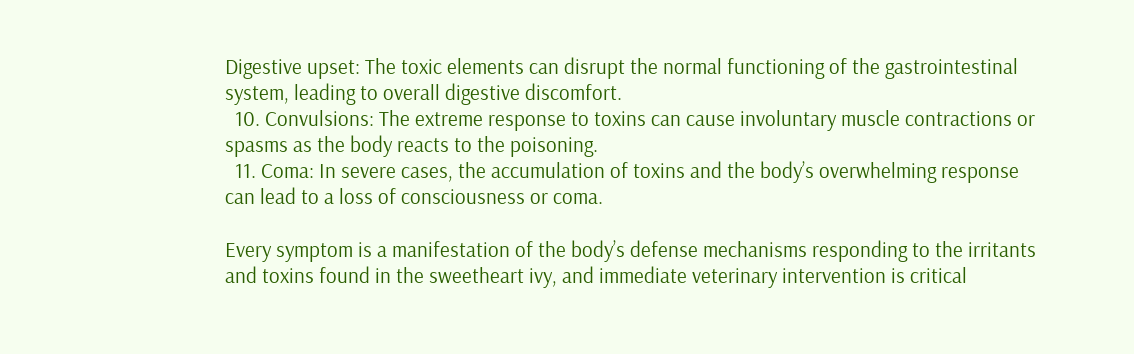Digestive upset: The toxic elements can disrupt the normal functioning of the gastrointestinal system, leading to overall digestive discomfort.
  10. Convulsions: The extreme response to toxins can cause involuntary muscle contractions or spasms as the body reacts to the poisoning.
  11. Coma: In severe cases, the accumulation of toxins and the body’s overwhelming response can lead to a loss of consciousness or coma.

Every symptom is a manifestation of the body’s defense mechanisms responding to the irritants and toxins found in the sweetheart ivy, and immediate veterinary intervention is critical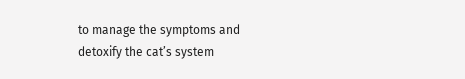to manage the symptoms and detoxify the cat’s system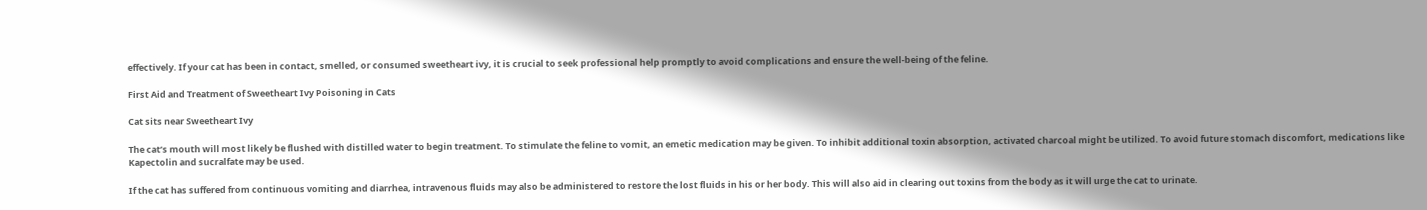effectively. If your cat has been in contact, smelled, or consumed sweetheart ivy, it is crucial to seek professional help promptly to avoid complications and ensure the well-being of the feline.

First Aid and Treatment of Sweetheart Ivy Poisoning in Cats

Cat sits near Sweetheart Ivy

The cat’s mouth will most likely be flushed with distilled water to begin treatment. To stimulate the feline to vomit, an emetic medication may be given. To inhibit additional toxin absorption, activated charcoal might be utilized. To avoid future stomach discomfort, medications like Kapectolin and sucralfate may be used.

If the cat has suffered from continuous vomiting and diarrhea, intravenous fluids may also be administered to restore the lost fluids in his or her body. This will also aid in clearing out toxins from the body as it will urge the cat to urinate.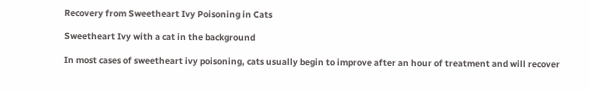Recovery from Sweetheart Ivy Poisoning in Cats

Sweetheart Ivy with a cat in the background

In most cases of sweetheart ivy poisoning, cats usually begin to improve after an hour of treatment and will recover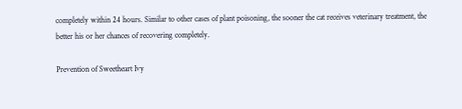completely within 24 hours. Similar to other cases of plant poisoning, the sooner the cat receives veterinary treatment, the better his or her chances of recovering completely.

Prevention of Sweetheart Ivy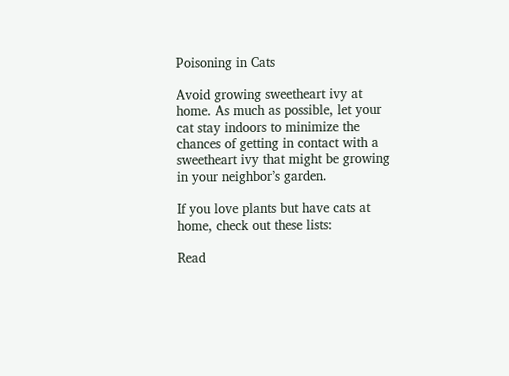Poisoning in Cats

Avoid growing sweetheart ivy at home. As much as possible, let your cat stay indoors to minimize the chances of getting in contact with a sweetheart ivy that might be growing in your neighbor’s garden.

If you love plants but have cats at home, check out these lists:

Read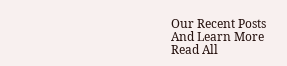Our Recent Posts
And Learn More
Read All